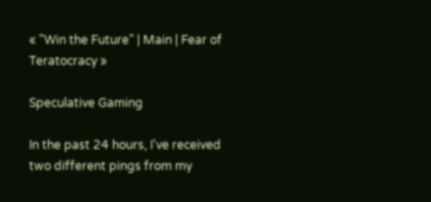« "Win the Future" | Main | Fear of Teratocracy »

Speculative Gaming

In the past 24 hours, I've received two different pings from my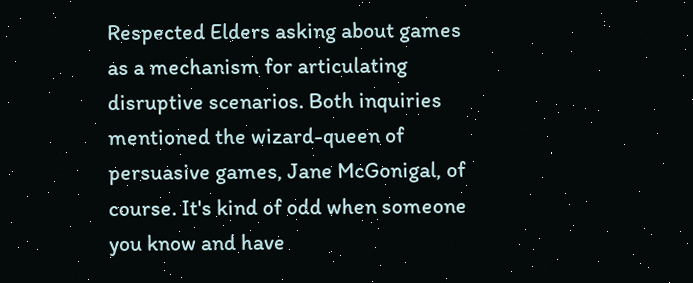Respected Elders asking about games as a mechanism for articulating disruptive scenarios. Both inquiries mentioned the wizard-queen of persuasive games, Jane McGonigal, of course. It's kind of odd when someone you know and have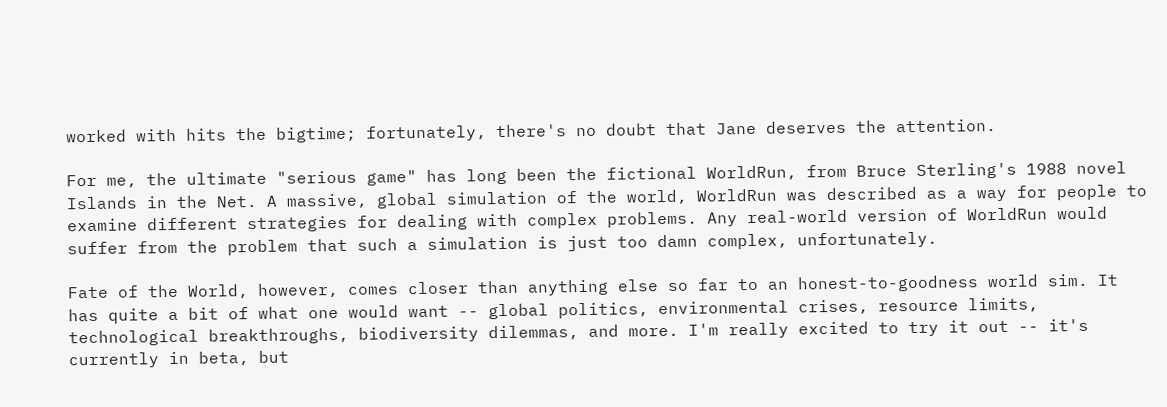worked with hits the bigtime; fortunately, there's no doubt that Jane deserves the attention.

For me, the ultimate "serious game" has long been the fictional WorldRun, from Bruce Sterling's 1988 novel Islands in the Net. A massive, global simulation of the world, WorldRun was described as a way for people to examine different strategies for dealing with complex problems. Any real-world version of WorldRun would suffer from the problem that such a simulation is just too damn complex, unfortunately.

Fate of the World, however, comes closer than anything else so far to an honest-to-goodness world sim. It has quite a bit of what one would want -- global politics, environmental crises, resource limits, technological breakthroughs, biodiversity dilemmas, and more. I'm really excited to try it out -- it's currently in beta, but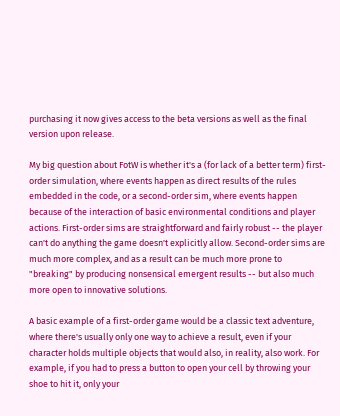purchasing it now gives access to the beta versions as well as the final version upon release.

My big question about FotW is whether it's a (for lack of a better term) first-order simulation, where events happen as direct results of the rules embedded in the code, or a second-order sim, where events happen because of the interaction of basic environmental conditions and player actions. First-order sims are straightforward and fairly robust -- the player can't do anything the game doesn't explicitly allow. Second-order sims are much more complex, and as a result can be much more prone to "breaking" by producing nonsensical emergent results -- but also much more open to innovative solutions.

A basic example of a first-order game would be a classic text adventure, where there's usually only one way to achieve a result, even if your character holds multiple objects that would also, in reality, also work. For example, if you had to press a button to open your cell by throwing your shoe to hit it, only your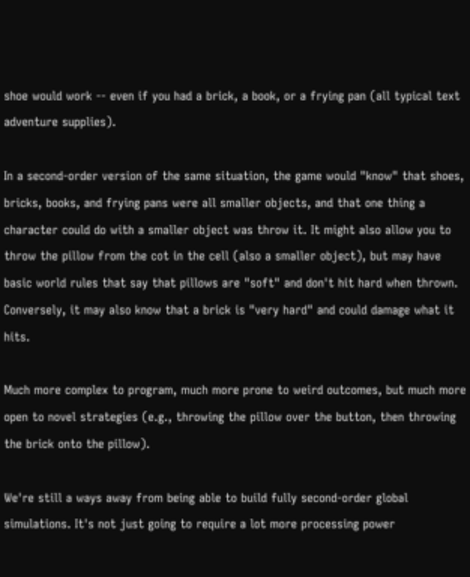shoe would work -- even if you had a brick, a book, or a frying pan (all typical text adventure supplies).

In a second-order version of the same situation, the game would "know" that shoes, bricks, books, and frying pans were all smaller objects, and that one thing a character could do with a smaller object was throw it. It might also allow you to throw the pillow from the cot in the cell (also a smaller object), but may have basic world rules that say that pillows are "soft" and don't hit hard when thrown. Conversely, it may also know that a brick is "very hard" and could damage what it hits.

Much more complex to program, much more prone to weird outcomes, but much more open to novel strategies (e.g., throwing the pillow over the button, then throwing the brick onto the pillow).

We're still a ways away from being able to build fully second-order global simulations. It's not just going to require a lot more processing power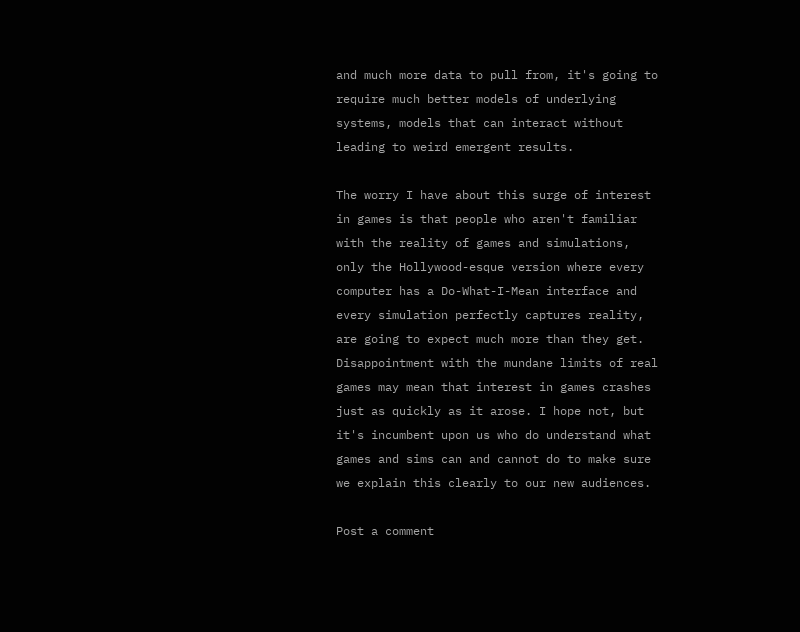and much more data to pull from, it's going to require much better models of underlying systems, models that can interact without leading to weird emergent results.

The worry I have about this surge of interest in games is that people who aren't familiar with the reality of games and simulations, only the Hollywood-esque version where every computer has a Do-What-I-Mean interface and every simulation perfectly captures reality, are going to expect much more than they get. Disappointment with the mundane limits of real games may mean that interest in games crashes just as quickly as it arose. I hope not, but it's incumbent upon us who do understand what games and sims can and cannot do to make sure we explain this clearly to our new audiences.

Post a comment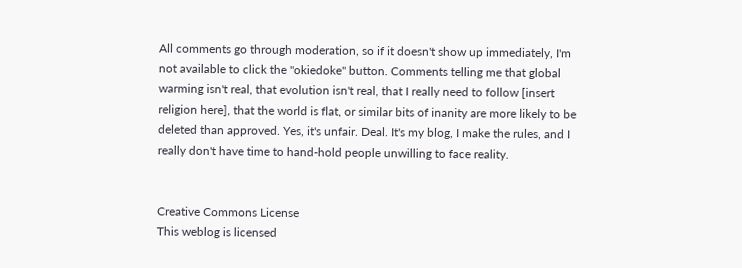All comments go through moderation, so if it doesn't show up immediately, I'm not available to click the "okiedoke" button. Comments telling me that global warming isn't real, that evolution isn't real, that I really need to follow [insert religion here], that the world is flat, or similar bits of inanity are more likely to be deleted than approved. Yes, it's unfair. Deal. It's my blog, I make the rules, and I really don't have time to hand-hold people unwilling to face reality.


Creative Commons License
This weblog is licensed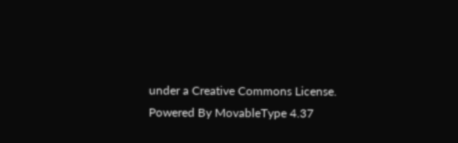under a Creative Commons License.
Powered By MovableType 4.37